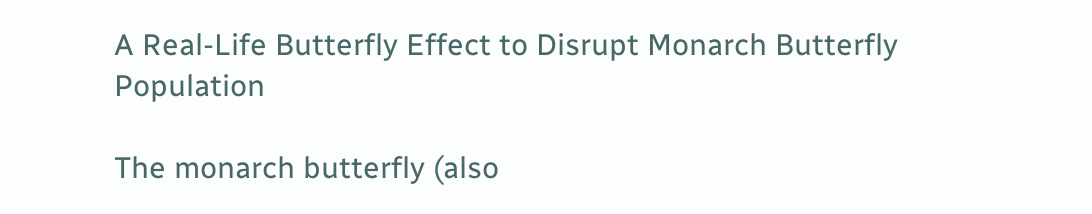A Real-Life Butterfly Effect to Disrupt Monarch Butterfly Population

The monarch butterfly (also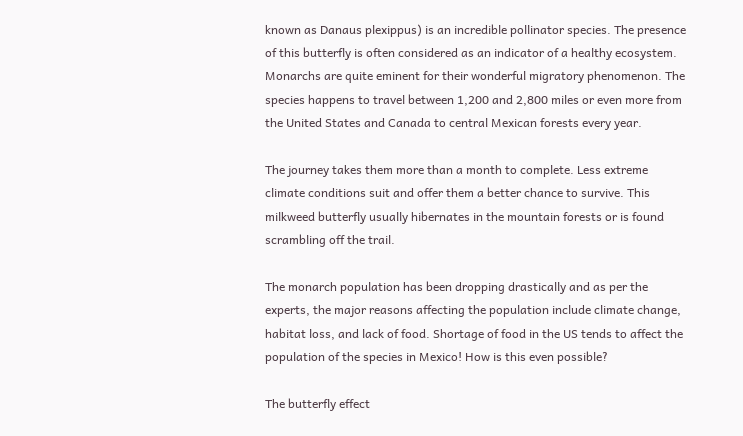known as Danaus plexippus) is an incredible pollinator species. The presence of this butterfly is often considered as an indicator of a healthy ecosystem. Monarchs are quite eminent for their wonderful migratory phenomenon. The species happens to travel between 1,200 and 2,800 miles or even more from the United States and Canada to central Mexican forests every year.

The journey takes them more than a month to complete. Less extreme climate conditions suit and offer them a better chance to survive. This milkweed butterfly usually hibernates in the mountain forests or is found scrambling off the trail.

The monarch population has been dropping drastically and as per the experts, the major reasons affecting the population include climate change, habitat loss, and lack of food. Shortage of food in the US tends to affect the population of the species in Mexico! How is this even possible?

The butterfly effect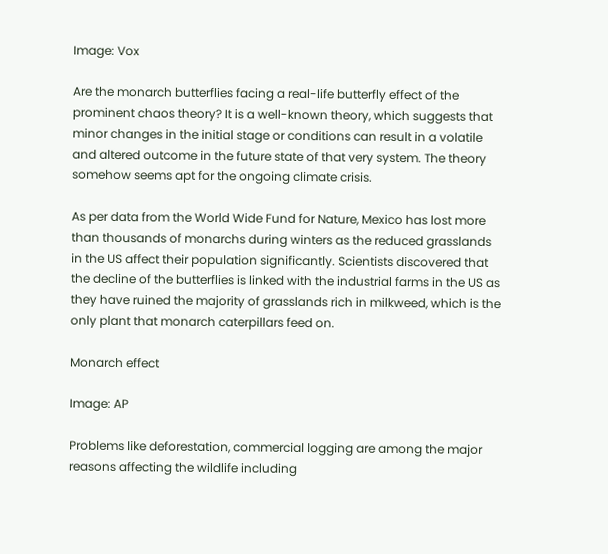Image: Vox

Are the monarch butterflies facing a real-life butterfly effect of the prominent chaos theory? It is a well-known theory, which suggests that minor changes in the initial stage or conditions can result in a volatile and altered outcome in the future state of that very system. The theory somehow seems apt for the ongoing climate crisis.

As per data from the World Wide Fund for Nature, Mexico has lost more than thousands of monarchs during winters as the reduced grasslands in the US affect their population significantly. Scientists discovered that the decline of the butterflies is linked with the industrial farms in the US as they have ruined the majority of grasslands rich in milkweed, which is the only plant that monarch caterpillars feed on.

Monarch effect

Image: AP

Problems like deforestation, commercial logging are among the major reasons affecting the wildlife including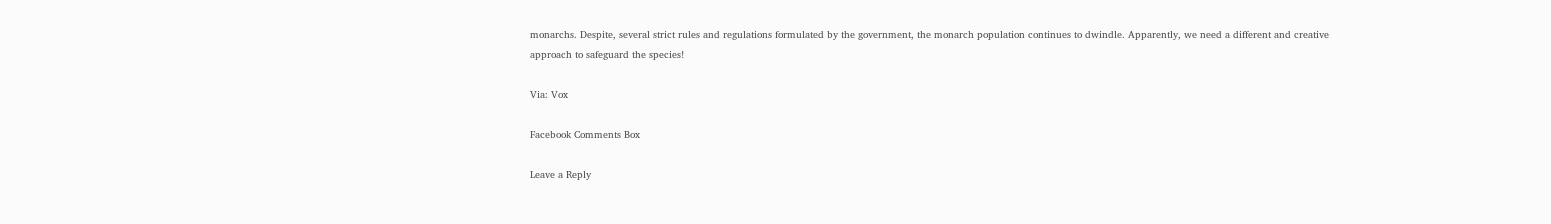monarchs. Despite, several strict rules and regulations formulated by the government, the monarch population continues to dwindle. Apparently, we need a different and creative approach to safeguard the species!

Via: Vox

Facebook Comments Box

Leave a Reply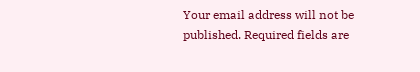Your email address will not be published. Required fields are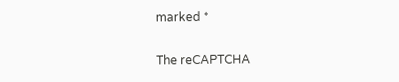marked *

The reCAPTCHA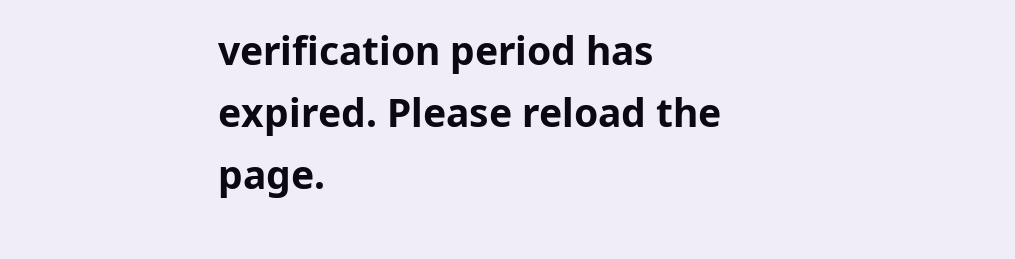verification period has expired. Please reload the page.